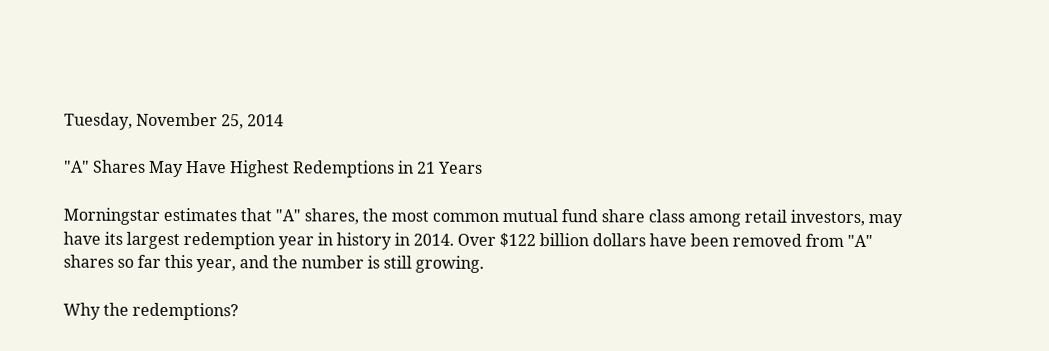Tuesday, November 25, 2014

"A" Shares May Have Highest Redemptions in 21 Years

Morningstar estimates that "A" shares, the most common mutual fund share class among retail investors, may have its largest redemption year in history in 2014. Over $122 billion dollars have been removed from "A" shares so far this year, and the number is still growing.

Why the redemptions?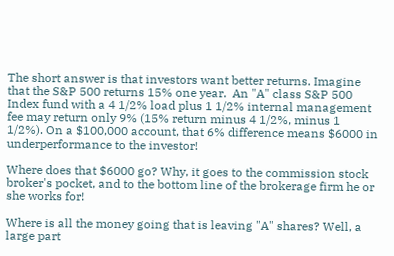The short answer is that investors want better returns. Imagine that the S&P 500 returns 15% one year.  An "A" class S&P 500 Index fund with a 4 1/2% load plus 1 1/2% internal management fee may return only 9% (15% return minus 4 1/2%, minus 1 1/2%). On a $100,000 account, that 6% difference means $6000 in underperformance to the investor!

Where does that $6000 go? Why, it goes to the commission stock broker's pocket, and to the bottom line of the brokerage firm he or she works for!

Where is all the money going that is leaving "A" shares? Well, a large part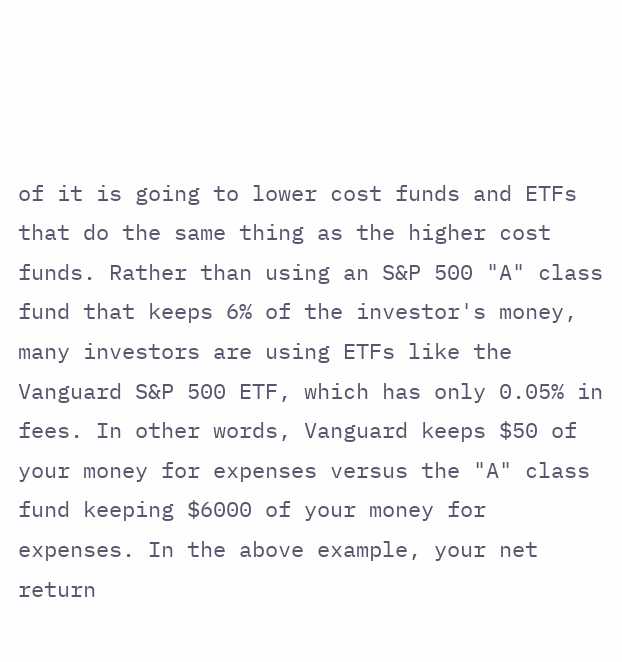of it is going to lower cost funds and ETFs that do the same thing as the higher cost funds. Rather than using an S&P 500 "A" class fund that keeps 6% of the investor's money, many investors are using ETFs like the Vanguard S&P 500 ETF, which has only 0.05% in fees. In other words, Vanguard keeps $50 of your money for expenses versus the "A" class fund keeping $6000 of your money for expenses. In the above example, your net return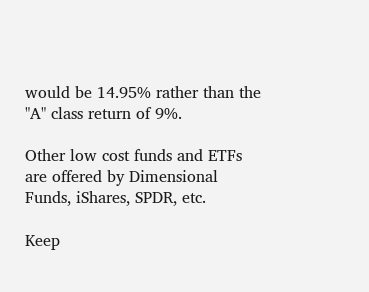would be 14.95% rather than the "A" class return of 9%.

Other low cost funds and ETFs are offered by Dimensional Funds, iShares, SPDR, etc.

Keep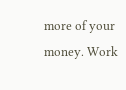more of your money. Work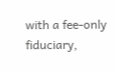with a fee-only fiduciary,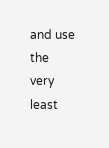and use the very least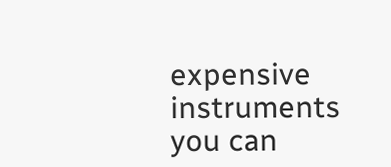expensive instruments you can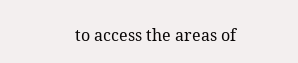to access the areas of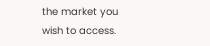the market you wish to access.